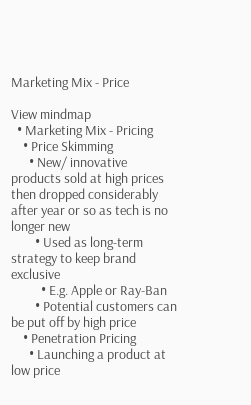Marketing Mix - Price

View mindmap
  • Marketing Mix - Pricing
    • Price Skimming
      • New/ innovative products sold at high prices then dropped considerably after year or so as tech is no longer new
        • Used as long-term strategy to keep brand exclusive
          • E.g. Apple or Ray-Ban
        • Potential customers can be put off by high price
    • Penetration Pricing
      • Launching a product at low price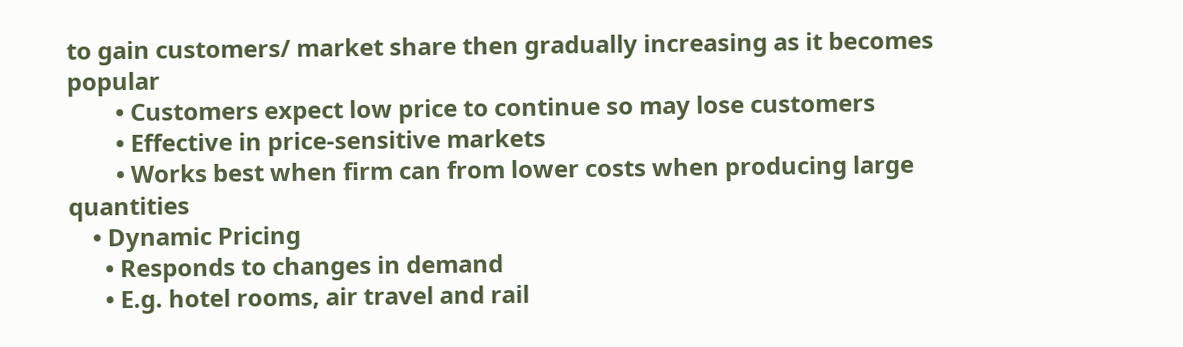to gain customers/ market share then gradually increasing as it becomes popular
        • Customers expect low price to continue so may lose customers
        • Effective in price-sensitive markets
        • Works best when firm can from lower costs when producing large quantities
    • Dynamic Pricing
      • Responds to changes in demand
      • E.g. hotel rooms, air travel and rail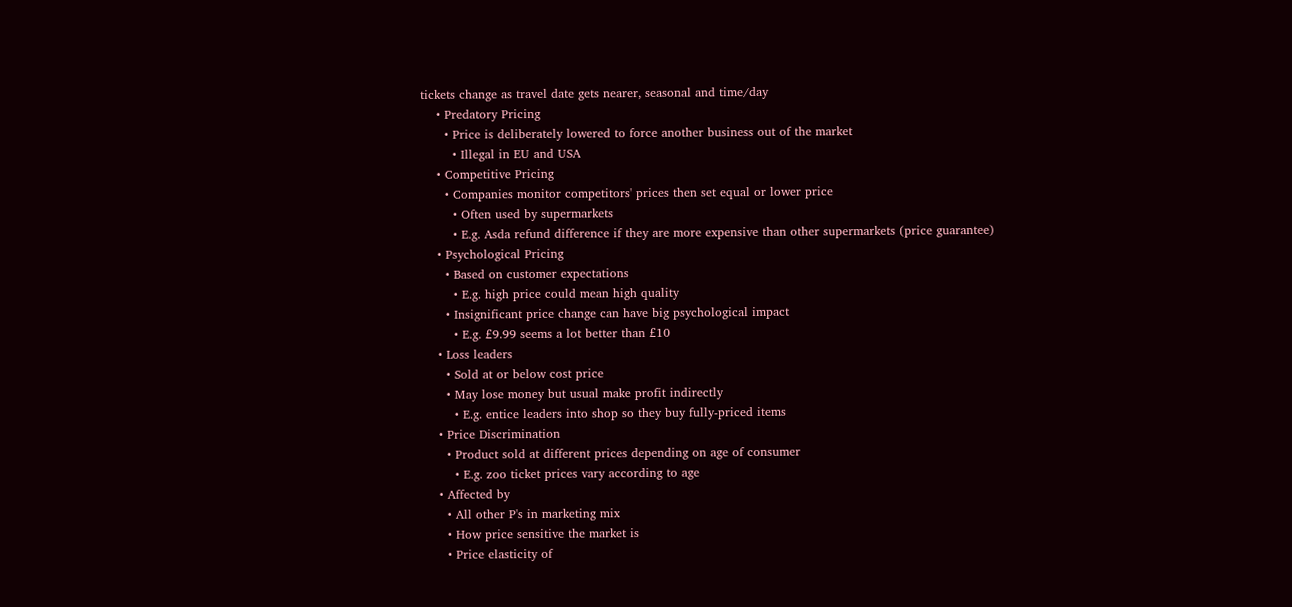tickets change as travel date gets nearer, seasonal and time/day
    • Predatory Pricing
      • Price is deliberately lowered to force another business out of the market
        • Illegal in EU and USA
    • Competitive Pricing
      • Companies monitor competitors' prices then set equal or lower price
        • Often used by supermarkets
        • E.g. Asda refund difference if they are more expensive than other supermarkets (price guarantee)
    • Psychological Pricing
      • Based on customer expectations
        • E.g. high price could mean high quality
      • Insignificant price change can have big psychological impact
        • E.g. £9.99 seems a lot better than £10
    • Loss leaders
      • Sold at or below cost price
      • May lose money but usual make profit indirectly
        • E.g. entice leaders into shop so they buy fully-priced items
    • Price Discrimination
      • Product sold at different prices depending on age of consumer
        • E.g. zoo ticket prices vary according to age
    • Affected by
      • All other P's in marketing mix
      • How price sensitive the market is
      • Price elasticity of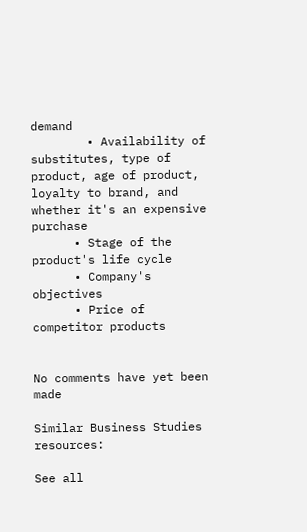demand
        • Availability of substitutes, type of product, age of product, loyalty to brand, and whether it's an expensive purchase
      • Stage of the product's life cycle
      • Company's objectives
      • Price of competitor products


No comments have yet been made

Similar Business Studies resources:

See all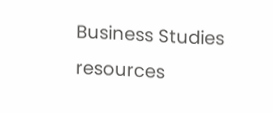Business Studies resources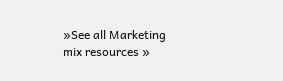»See all Marketing mix resources »